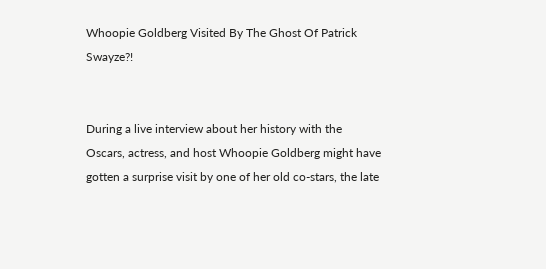Whoopie Goldberg Visited By The Ghost Of Patrick Swayze?!


During a live interview about her history with the Oscars, actress, and host Whoopie Goldberg might have gotten a surprise visit by one of her old co-stars, the late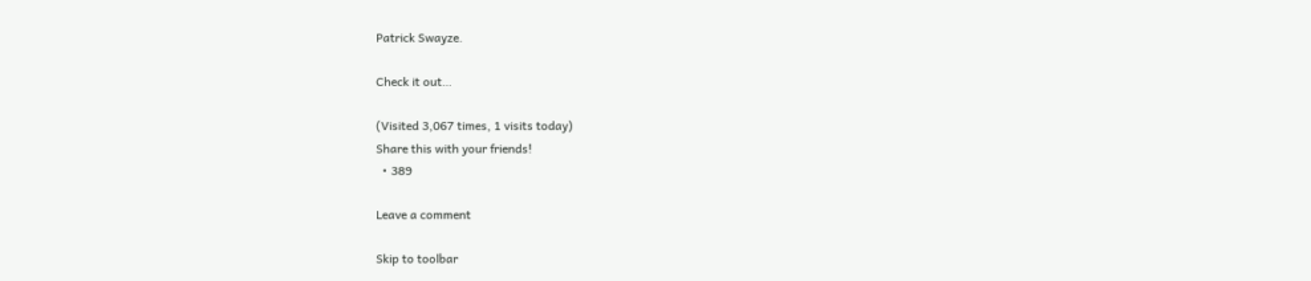Patrick Swayze.

Check it out…

(Visited 3,067 times, 1 visits today)
Share this with your friends!
  • 389

Leave a comment

Skip to toolbar